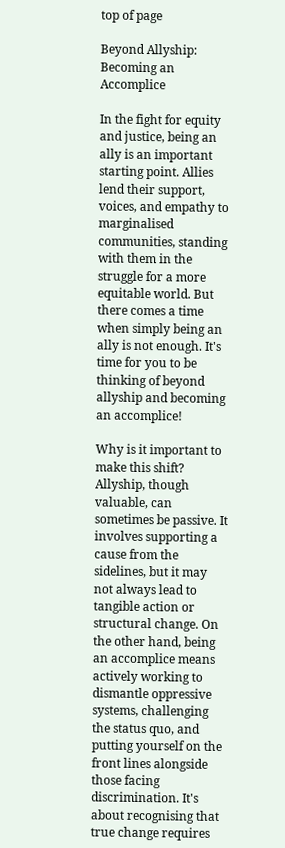top of page

Beyond Allyship: Becoming an Accomplice

In the fight for equity and justice, being an ally is an important starting point. Allies lend their support, voices, and empathy to marginalised communities, standing with them in the struggle for a more equitable world. But there comes a time when simply being an ally is not enough. It's time for you to be thinking of beyond allyship and becoming an accomplice!

Why is it important to make this shift? Allyship, though valuable, can sometimes be passive. It involves supporting a cause from the sidelines, but it may not always lead to tangible action or structural change. On the other hand, being an accomplice means actively working to dismantle oppressive systems, challenging the status quo, and putting yourself on the front lines alongside those facing discrimination. It's about recognising that true change requires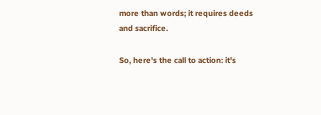more than words; it requires deeds and sacrifice.

So, here's the call to action: it's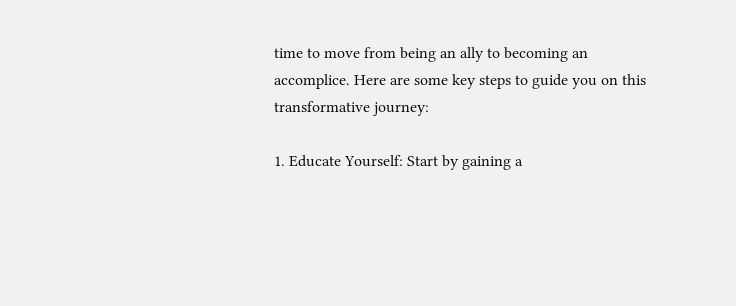time to move from being an ally to becoming an accomplice. Here are some key steps to guide you on this transformative journey:

1. Educate Yourself: Start by gaining a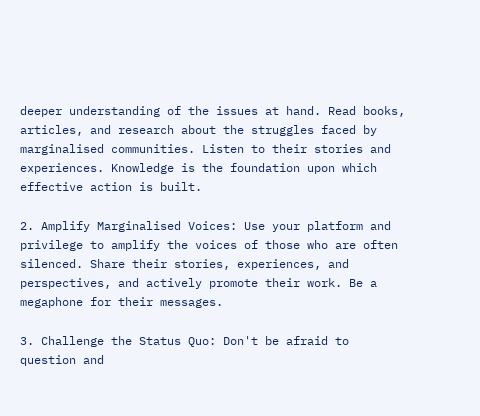deeper understanding of the issues at hand. Read books, articles, and research about the struggles faced by marginalised communities. Listen to their stories and experiences. Knowledge is the foundation upon which effective action is built.

2. Amplify Marginalised Voices: Use your platform and privilege to amplify the voices of those who are often silenced. Share their stories, experiences, and perspectives, and actively promote their work. Be a megaphone for their messages.

3. Challenge the Status Quo: Don't be afraid to question and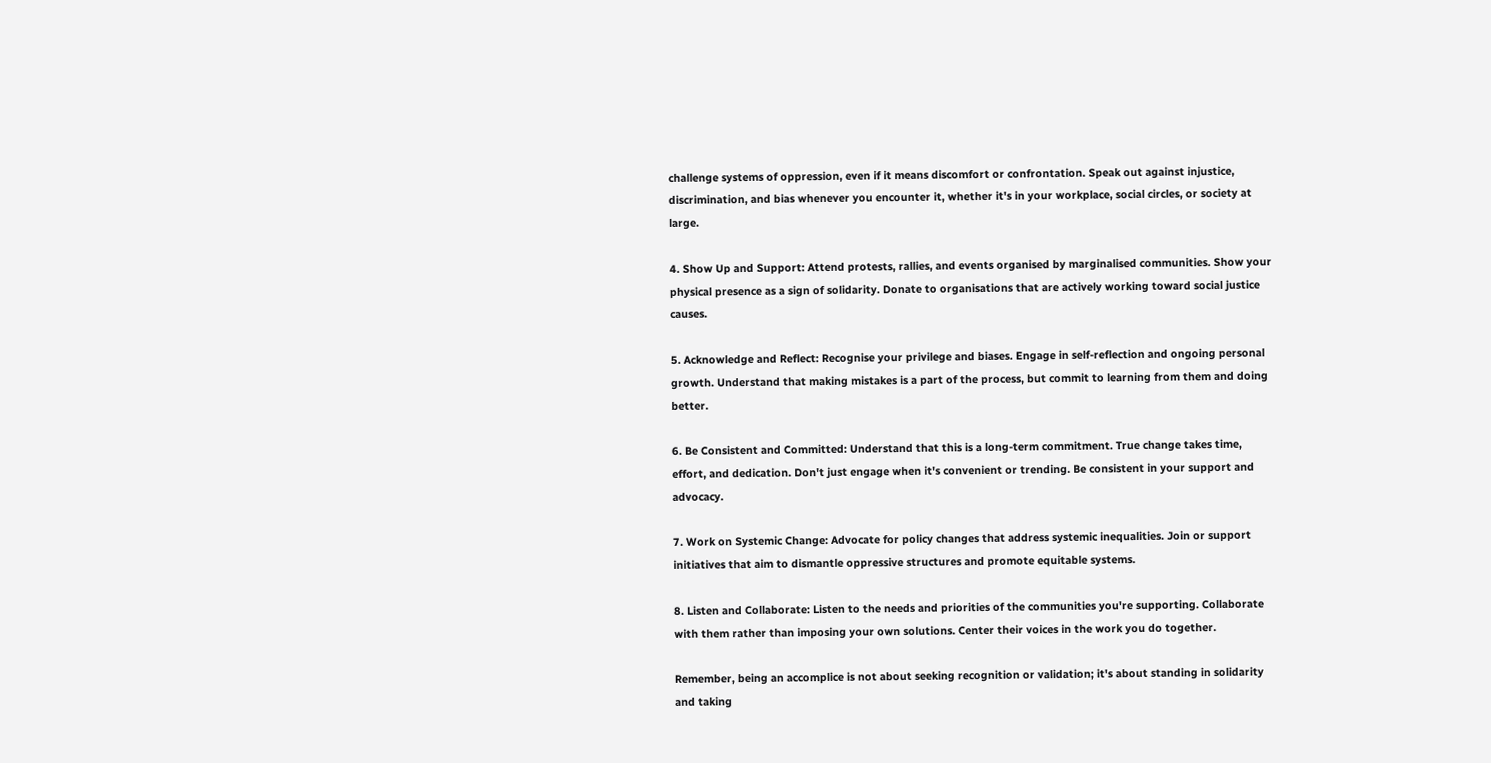challenge systems of oppression, even if it means discomfort or confrontation. Speak out against injustice, discrimination, and bias whenever you encounter it, whether it's in your workplace, social circles, or society at large.

4. Show Up and Support: Attend protests, rallies, and events organised by marginalised communities. Show your physical presence as a sign of solidarity. Donate to organisations that are actively working toward social justice causes.

5. Acknowledge and Reflect: Recognise your privilege and biases. Engage in self-reflection and ongoing personal growth. Understand that making mistakes is a part of the process, but commit to learning from them and doing better.

6. Be Consistent and Committed: Understand that this is a long-term commitment. True change takes time, effort, and dedication. Don't just engage when it's convenient or trending. Be consistent in your support and advocacy.

7. Work on Systemic Change: Advocate for policy changes that address systemic inequalities. Join or support initiatives that aim to dismantle oppressive structures and promote equitable systems.

8. Listen and Collaborate: Listen to the needs and priorities of the communities you're supporting. Collaborate with them rather than imposing your own solutions. Center their voices in the work you do together.

Remember, being an accomplice is not about seeking recognition or validation; it's about standing in solidarity and taking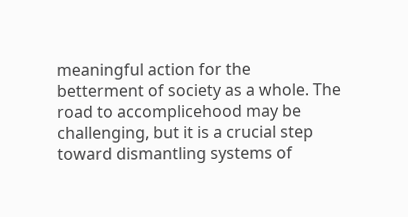meaningful action for the betterment of society as a whole. The road to accomplicehood may be challenging, but it is a crucial step toward dismantling systems of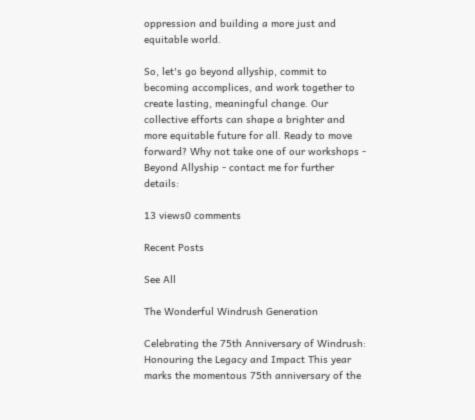oppression and building a more just and equitable world.

So, let's go beyond allyship, commit to becoming accomplices, and work together to create lasting, meaningful change. Our collective efforts can shape a brighter and more equitable future for all. Ready to move forward? Why not take one of our workshops - Beyond Allyship - contact me for further details:

13 views0 comments

Recent Posts

See All

The Wonderful Windrush Generation

Celebrating the 75th Anniversary of Windrush: Honouring the Legacy and Impact This year marks the momentous 75th anniversary of the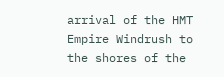arrival of the HMT Empire Windrush to the shores of the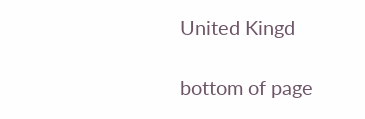United Kingd

bottom of page